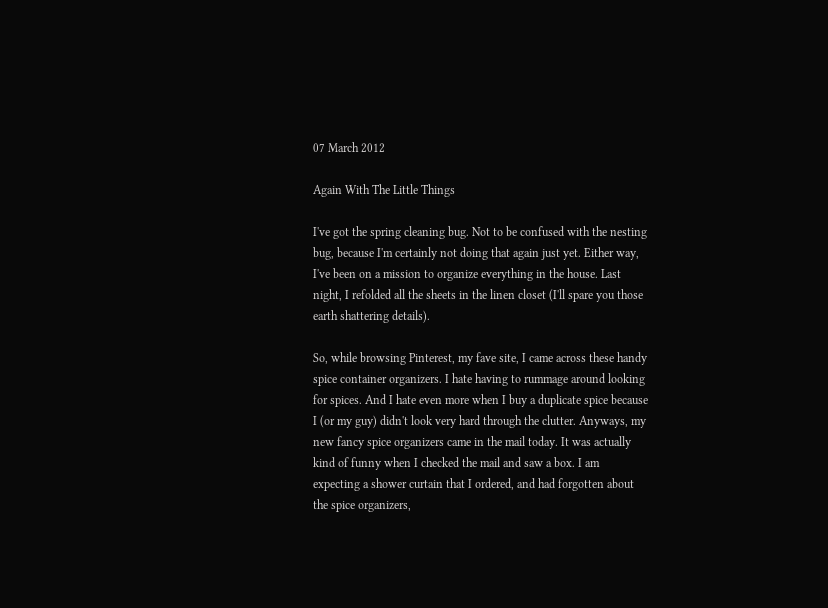07 March 2012

Again With The Little Things

I've got the spring cleaning bug. Not to be confused with the nesting bug, because I'm certainly not doing that again just yet. Either way, I've been on a mission to organize everything in the house. Last night, I refolded all the sheets in the linen closet (I'll spare you those earth shattering details).

So, while browsing Pinterest, my fave site, I came across these handy spice container organizers. I hate having to rummage around looking for spices. And I hate even more when I buy a duplicate spice because I (or my guy) didn't look very hard through the clutter. Anyways, my new fancy spice organizers came in the mail today. It was actually kind of funny when I checked the mail and saw a box. I am expecting a shower curtain that I ordered, and had forgotten about the spice organizers,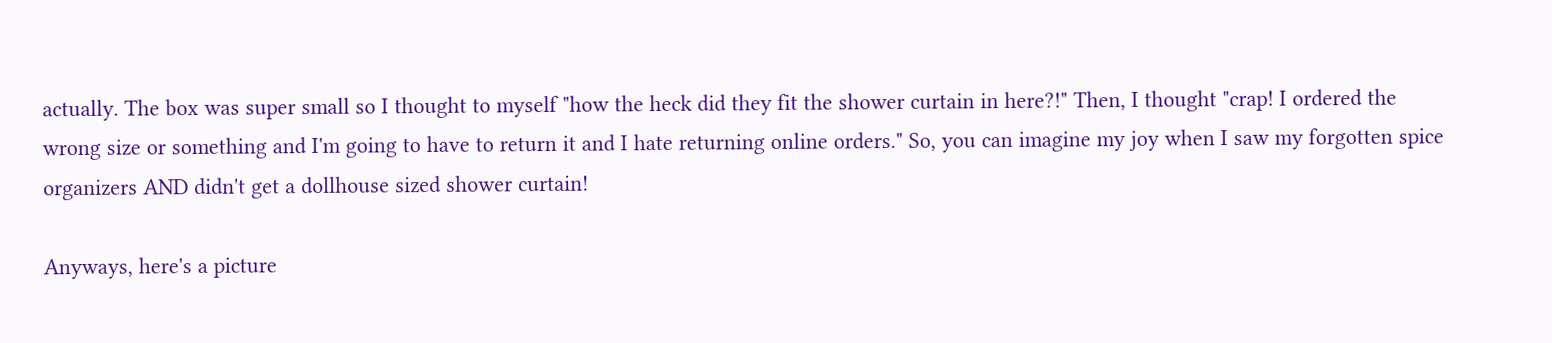actually. The box was super small so I thought to myself "how the heck did they fit the shower curtain in here?!" Then, I thought "crap! I ordered the wrong size or something and I'm going to have to return it and I hate returning online orders." So, you can imagine my joy when I saw my forgotten spice organizers AND didn't get a dollhouse sized shower curtain!

Anyways, here's a picture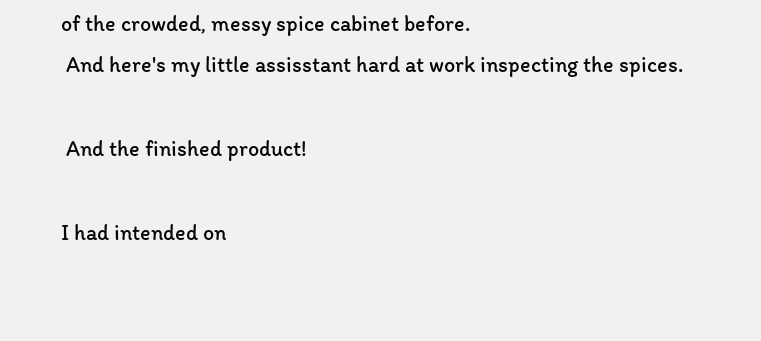of the crowded, messy spice cabinet before.
 And here's my little assisstant hard at work inspecting the spices.

 And the finished product!

I had intended on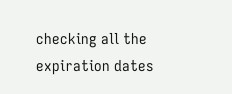checking all the expiration dates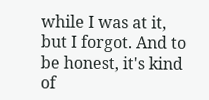while I was at it, but I forgot. And to be honest, it's kind of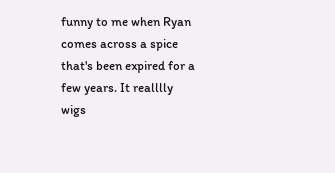funny to me when Ryan comes across a spice that's been expired for a few years. It realllly wigs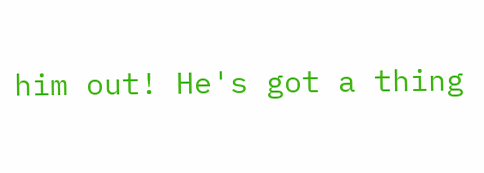him out! He's got a thing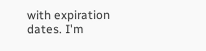with expiration dates. I'm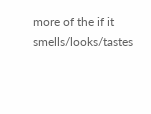more of the if it smells/looks/tastes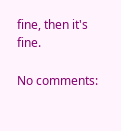fine, then it's fine.

No comments: